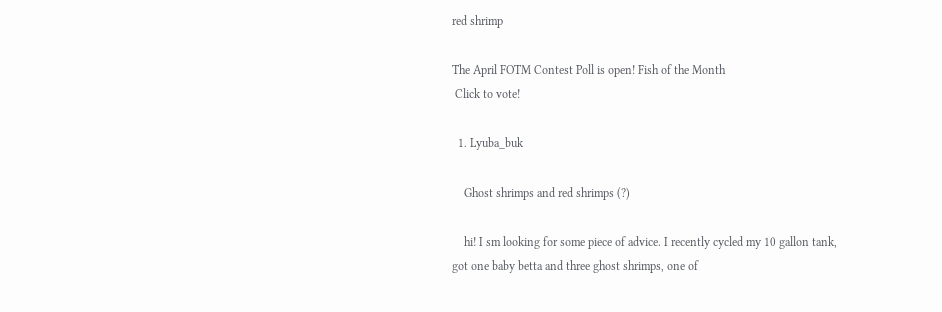red shrimp

The April FOTM Contest Poll is open! Fish of the Month
 Click to vote!

  1. Lyuba_buk

    Ghost shrimps and red shrimps (?)

    hi! I sm looking for some piece of advice. I recently cycled my 10 gallon tank, got one baby betta and three ghost shrimps, one of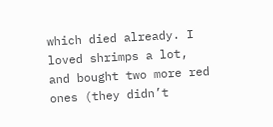which died already. I loved shrimps a lot, and bought two more red ones (they didn’t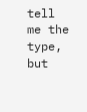tell me the type, but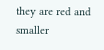they are red and smaller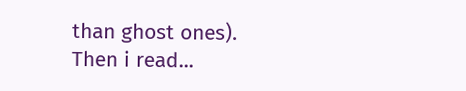than ghost ones). Then i read...